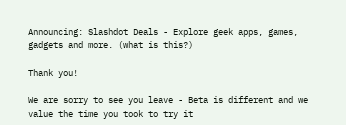Announcing: Slashdot Deals - Explore geek apps, games, gadgets and more. (what is this?)

Thank you!

We are sorry to see you leave - Beta is different and we value the time you took to try it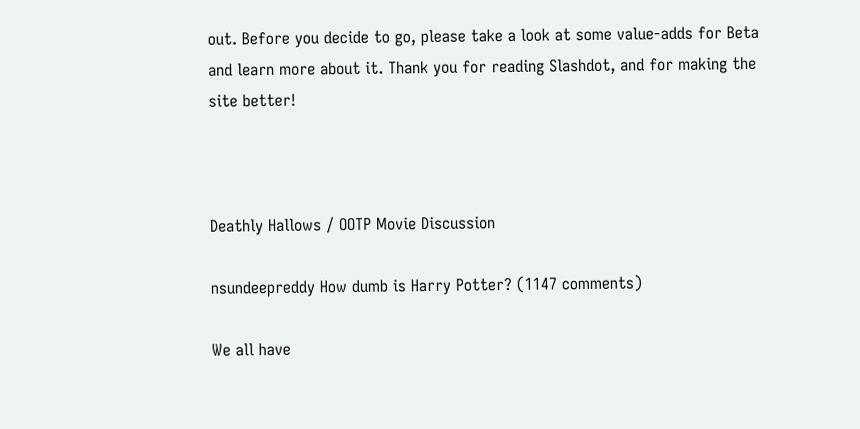out. Before you decide to go, please take a look at some value-adds for Beta and learn more about it. Thank you for reading Slashdot, and for making the site better!



Deathly Hallows / OOTP Movie Discussion

nsundeepreddy How dumb is Harry Potter? (1147 comments)

We all have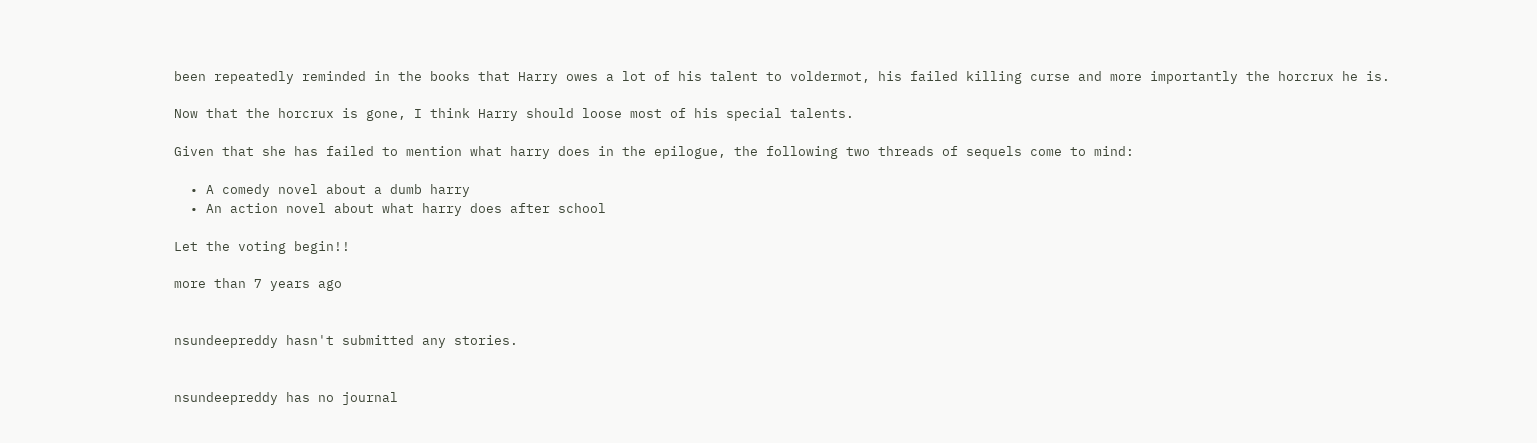been repeatedly reminded in the books that Harry owes a lot of his talent to voldermot, his failed killing curse and more importantly the horcrux he is.

Now that the horcrux is gone, I think Harry should loose most of his special talents.

Given that she has failed to mention what harry does in the epilogue, the following two threads of sequels come to mind:

  • A comedy novel about a dumb harry
  • An action novel about what harry does after school

Let the voting begin!!

more than 7 years ago


nsundeepreddy hasn't submitted any stories.


nsundeepreddy has no journal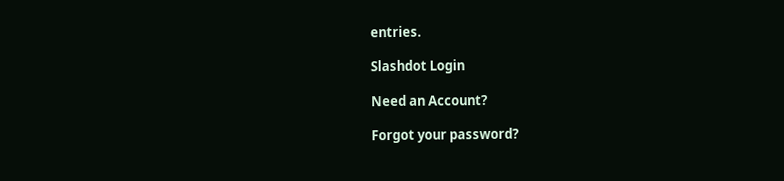entries.

Slashdot Login

Need an Account?

Forgot your password?